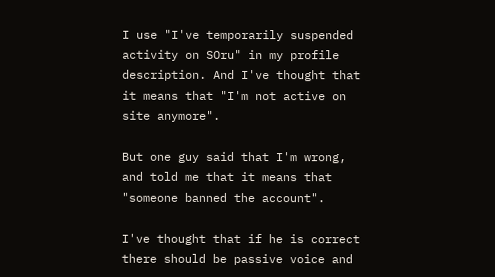I use "I've temporarily suspended activity on SOru" in my profile description. And I've thought that it means that "I'm not active on site anymore".

But one guy said that I'm wrong, and told me that it means that "someone banned the account".

I've thought that if he is correct there should be passive voice and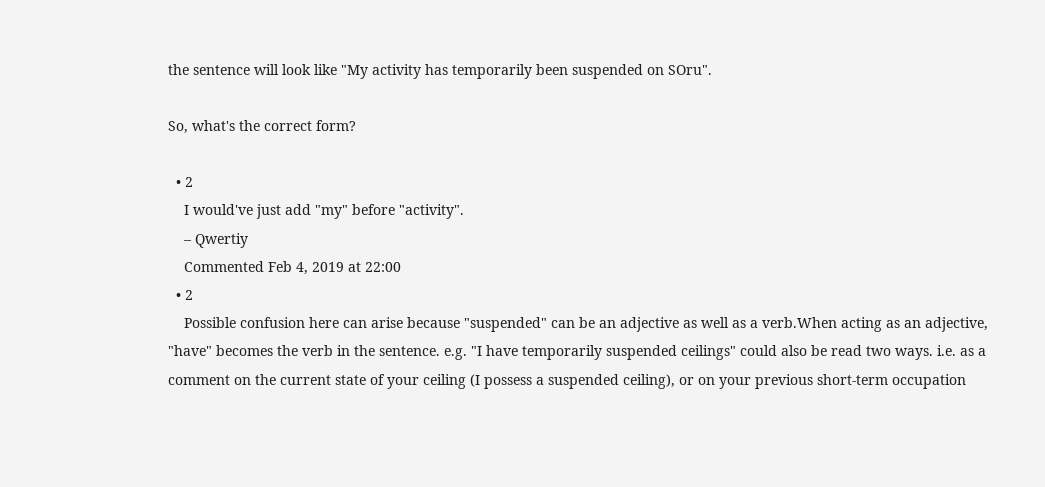the sentence will look like "My activity has temporarily been suspended on SOru".

So, what's the correct form?

  • 2
    I would've just add "my" before "activity".
    – Qwertiy
    Commented Feb 4, 2019 at 22:00
  • 2
    Possible confusion here can arise because "suspended" can be an adjective as well as a verb.When acting as an adjective, "have" becomes the verb in the sentence. e.g. "I have temporarily suspended ceilings" could also be read two ways. i.e. as a comment on the current state of your ceiling (I possess a suspended ceiling), or on your previous short-term occupation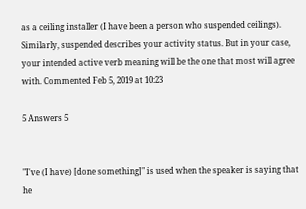as a ceiling installer (I have been a person who suspended ceilings). Similarly, suspended describes your activity status. But in your case, your intended active verb meaning will be the one that most will agree with. Commented Feb 5, 2019 at 10:23

5 Answers 5


"I've (I have) [done something]" is used when the speaker is saying that he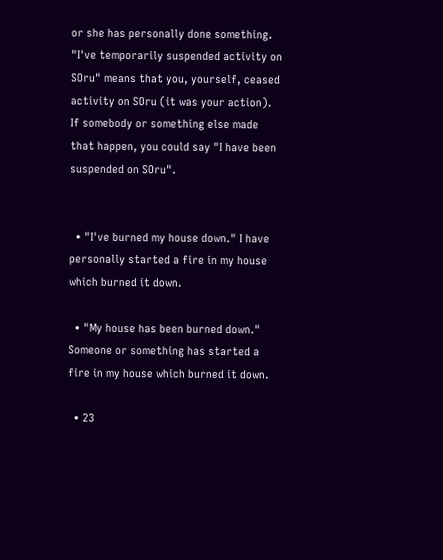or she has personally done something. "I've temporarily suspended activity on SOru" means that you, yourself, ceased activity on SOru (it was your action). If somebody or something else made that happen, you could say "I have been suspended on SOru".


  • "I've burned my house down." I have personally started a fire in my house which burned it down.

  • "My house has been burned down." Someone or something has started a fire in my house which burned it down.

  • 23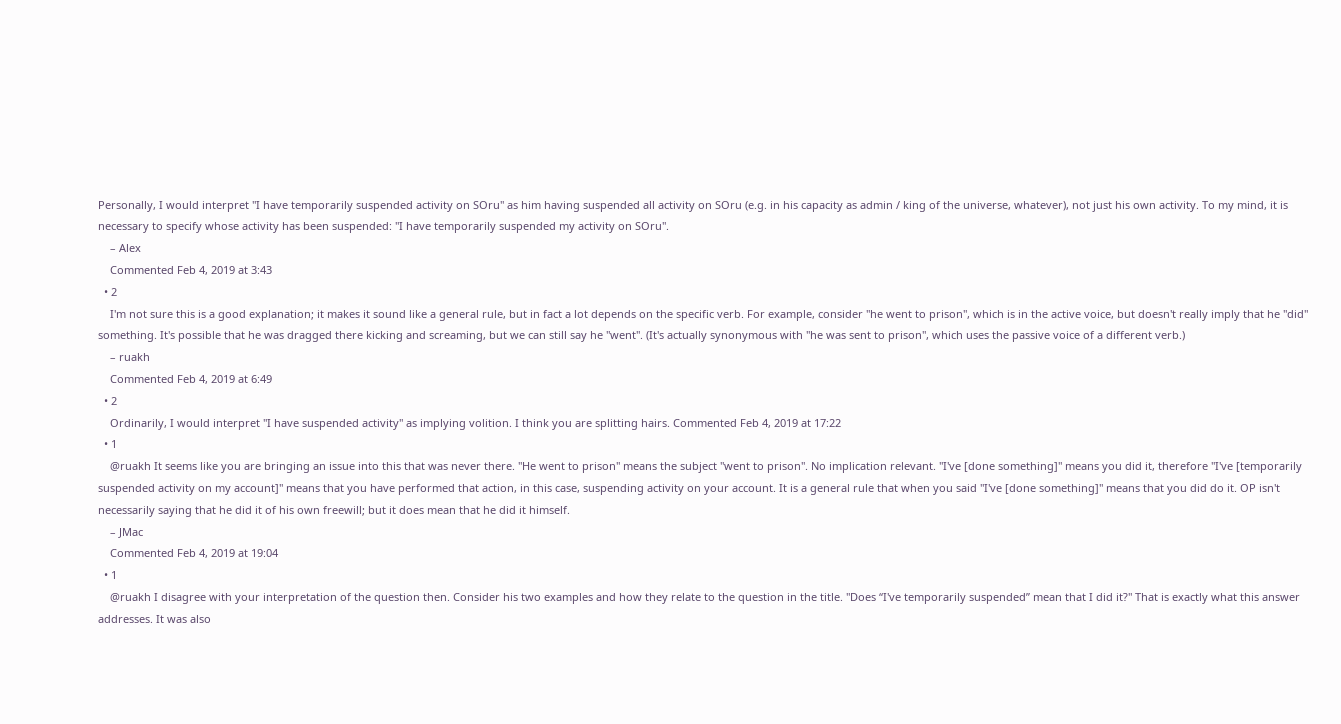Personally, I would interpret "I have temporarily suspended activity on SOru" as him having suspended all activity on SOru (e.g. in his capacity as admin / king of the universe, whatever), not just his own activity. To my mind, it is necessary to specify whose activity has been suspended: "I have temporarily suspended my activity on SOru".
    – Alex
    Commented Feb 4, 2019 at 3:43
  • 2
    I'm not sure this is a good explanation; it makes it sound like a general rule, but in fact a lot depends on the specific verb. For example, consider "he went to prison", which is in the active voice, but doesn't really imply that he "did" something. It's possible that he was dragged there kicking and screaming, but we can still say he "went". (It's actually synonymous with "he was sent to prison", which uses the passive voice of a different verb.)
    – ruakh
    Commented Feb 4, 2019 at 6:49
  • 2
    Ordinarily, I would interpret "I have suspended activity" as implying volition. I think you are splitting hairs. Commented Feb 4, 2019 at 17:22
  • 1
    @ruakh It seems like you are bringing an issue into this that was never there. "He went to prison" means the subject "went to prison". No implication relevant. "I've [done something]" means you did it, therefore "I've [temporarily suspended activity on my account]" means that you have performed that action, in this case, suspending activity on your account. It is a general rule that when you said "I've [done something]" means that you did do it. OP isn't necessarily saying that he did it of his own freewill; but it does mean that he did it himself.
    – JMac
    Commented Feb 4, 2019 at 19:04
  • 1
    @ruakh I disagree with your interpretation of the question then. Consider his two examples and how they relate to the question in the title. "Does “I've temporarily suspended” mean that I did it?" That is exactly what this answer addresses. It was also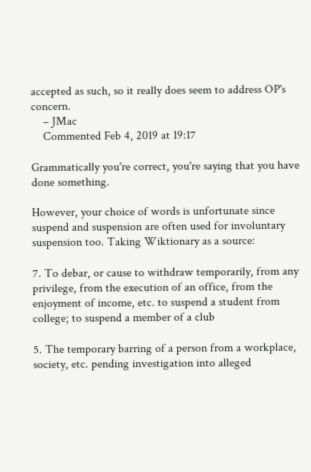accepted as such, so it really does seem to address OP's concern.
    – JMac
    Commented Feb 4, 2019 at 19:17

Grammatically you're correct, you're saying that you have done something.

However, your choice of words is unfortunate since suspend and suspension are often used for involuntary suspension too. Taking Wiktionary as a source:

7. To debar, or cause to withdraw temporarily, from any privilege, from the execution of an office, from the enjoyment of income, etc. to suspend a student from college; to suspend a member of a club

5. The temporary barring of a person from a workplace, society, etc. pending investigation into alleged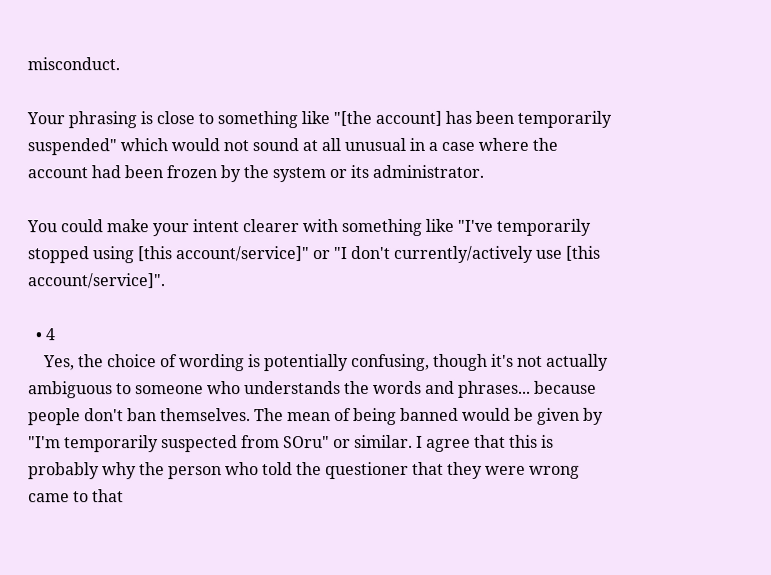misconduct.

Your phrasing is close to something like "[the account] has been temporarily suspended" which would not sound at all unusual in a case where the account had been frozen by the system or its administrator.

You could make your intent clearer with something like "I've temporarily stopped using [this account/service]" or "I don't currently/actively use [this account/service]".

  • 4
    Yes, the choice of wording is potentially confusing, though it's not actually ambiguous to someone who understands the words and phrases... because people don't ban themselves. The mean of being banned would be given by "I'm temporarily suspected from SOru" or similar. I agree that this is probably why the person who told the questioner that they were wrong came to that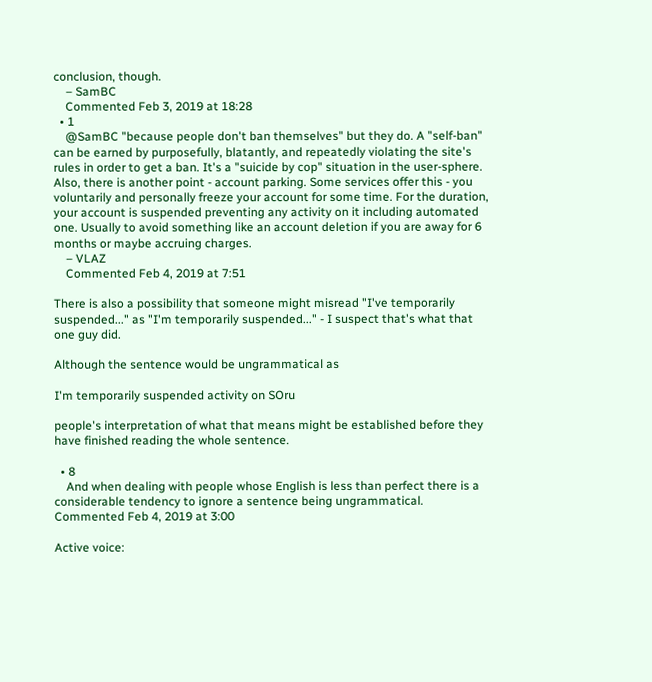conclusion, though.
    – SamBC
    Commented Feb 3, 2019 at 18:28
  • 1
    @SamBC "because people don't ban themselves" but they do. A "self-ban" can be earned by purposefully, blatantly, and repeatedly violating the site's rules in order to get a ban. It's a "suicide by cop" situation in the user-sphere. Also, there is another point - account parking. Some services offer this - you voluntarily and personally freeze your account for some time. For the duration, your account is suspended preventing any activity on it including automated one. Usually to avoid something like an account deletion if you are away for 6 months or maybe accruing charges.
    – VLAZ
    Commented Feb 4, 2019 at 7:51

There is also a possibility that someone might misread "I've temporarily suspended..." as "I'm temporarily suspended..." - I suspect that's what that one guy did.

Although the sentence would be ungrammatical as

I'm temporarily suspended activity on SOru

people's interpretation of what that means might be established before they have finished reading the whole sentence.

  • 8
    And when dealing with people whose English is less than perfect there is a considerable tendency to ignore a sentence being ungrammatical. Commented Feb 4, 2019 at 3:00

Active voice: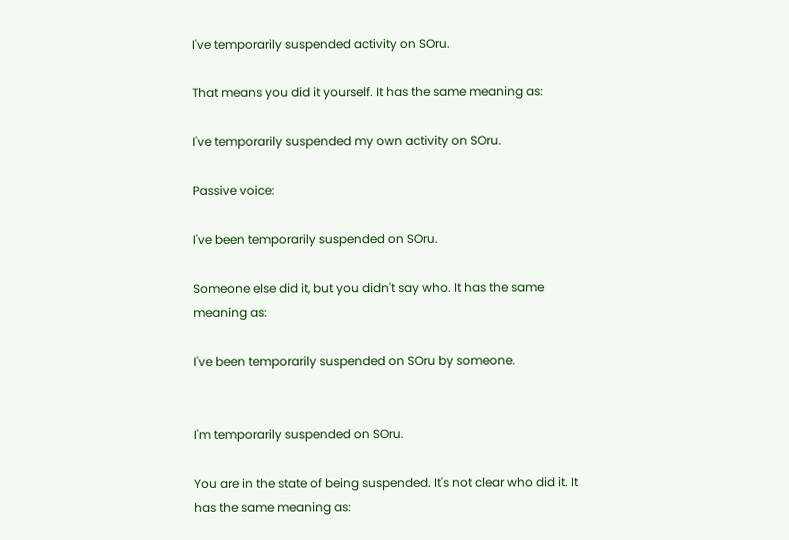I've temporarily suspended activity on SOru.

That means you did it yourself. It has the same meaning as:

I've temporarily suspended my own activity on SOru.

Passive voice:

I've been temporarily suspended on SOru.

Someone else did it, but you didn't say who. It has the same meaning as:

I've been temporarily suspended on SOru by someone.


I'm temporarily suspended on SOru.

You are in the state of being suspended. It's not clear who did it. It has the same meaning as: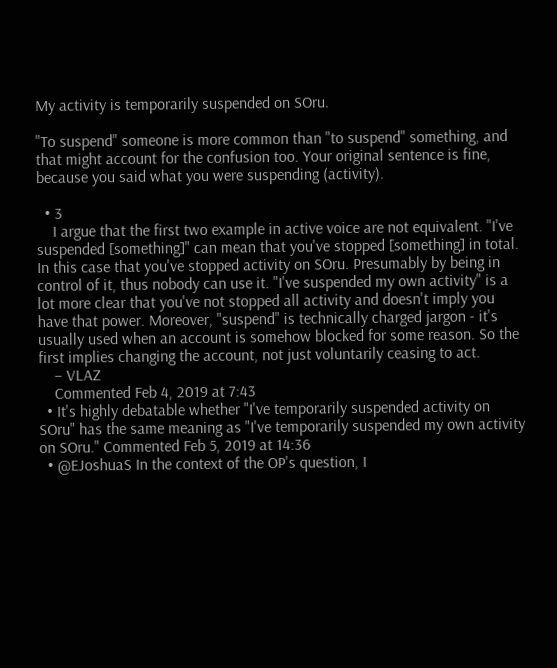My activity is temporarily suspended on SOru.

"To suspend" someone is more common than "to suspend" something, and that might account for the confusion too. Your original sentence is fine, because you said what you were suspending (activity).

  • 3
    I argue that the first two example in active voice are not equivalent. "I've suspended [something]" can mean that you've stopped [something] in total. In this case that you've stopped activity on SOru. Presumably by being in control of it, thus nobody can use it. "I've suspended my own activity" is a lot more clear that you've not stopped all activity and doesn't imply you have that power. Moreover, "suspend" is technically charged jargon - it's usually used when an account is somehow blocked for some reason. So the first implies changing the account, not just voluntarily ceasing to act.
    – VLAZ
    Commented Feb 4, 2019 at 7:43
  • It's highly debatable whether "I've temporarily suspended activity on SOru" has the same meaning as "I've temporarily suspended my own activity on SOru." Commented Feb 5, 2019 at 14:36
  • @EJoshuaS In the context of the OP's question, I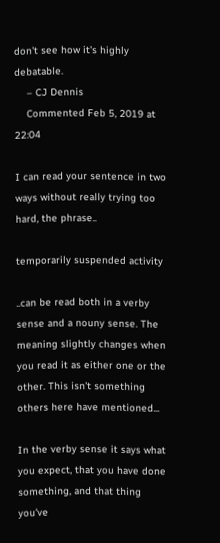don't see how it's highly debatable.
    – CJ Dennis
    Commented Feb 5, 2019 at 22:04

I can read your sentence in two ways without really trying too hard, the phrase..

temporarily suspended activity

..can be read both in a verby sense and a nouny sense. The meaning slightly changes when you read it as either one or the other. This isn't something others here have mentioned...

In the verby sense it says what you expect, that you have done something, and that thing you've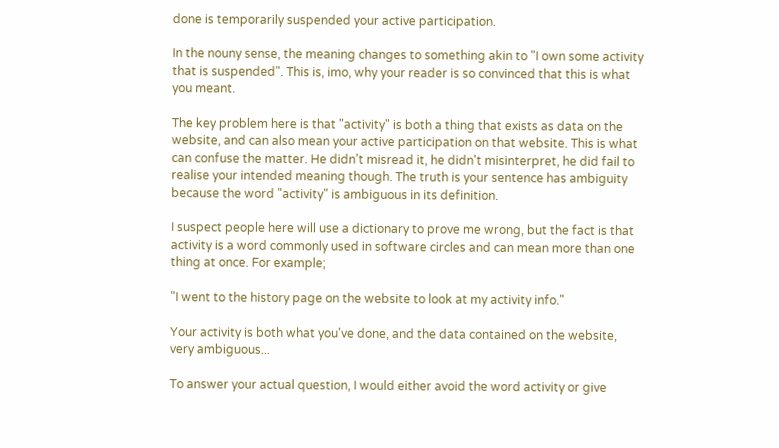done is temporarily suspended your active participation.

In the nouny sense, the meaning changes to something akin to "I own some activity that is suspended". This is, imo, why your reader is so convinced that this is what you meant.

The key problem here is that "activity" is both a thing that exists as data on the website, and can also mean your active participation on that website. This is what can confuse the matter. He didn't misread it, he didn't misinterpret, he did fail to realise your intended meaning though. The truth is your sentence has ambiguity because the word "activity" is ambiguous in its definition.

I suspect people here will use a dictionary to prove me wrong, but the fact is that activity is a word commonly used in software circles and can mean more than one thing at once. For example;

"I went to the history page on the website to look at my activity info."

Your activity is both what you've done, and the data contained on the website, very ambiguous...

To answer your actual question, I would either avoid the word activity or give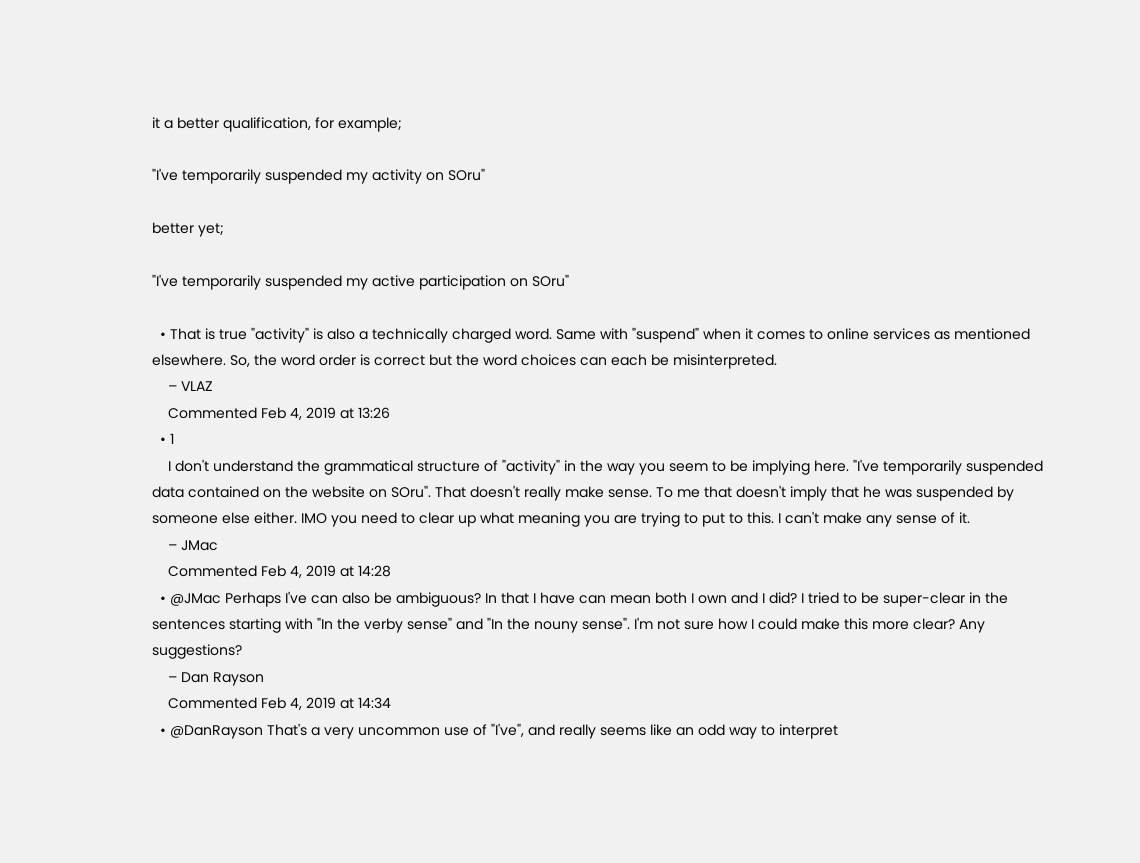it a better qualification, for example;

"I've temporarily suspended my activity on SOru"

better yet;

"I've temporarily suspended my active participation on SOru"

  • That is true "activity" is also a technically charged word. Same with "suspend" when it comes to online services as mentioned elsewhere. So, the word order is correct but the word choices can each be misinterpreted.
    – VLAZ
    Commented Feb 4, 2019 at 13:26
  • 1
    I don't understand the grammatical structure of "activity" in the way you seem to be implying here. "I've temporarily suspended data contained on the website on SOru". That doesn't really make sense. To me that doesn't imply that he was suspended by someone else either. IMO you need to clear up what meaning you are trying to put to this. I can't make any sense of it.
    – JMac
    Commented Feb 4, 2019 at 14:28
  • @JMac Perhaps I've can also be ambiguous? In that I have can mean both I own and I did? I tried to be super-clear in the sentences starting with "In the verby sense" and "In the nouny sense". I'm not sure how I could make this more clear? Any suggestions?
    – Dan Rayson
    Commented Feb 4, 2019 at 14:34
  • @DanRayson That's a very uncommon use of "I've", and really seems like an odd way to interpret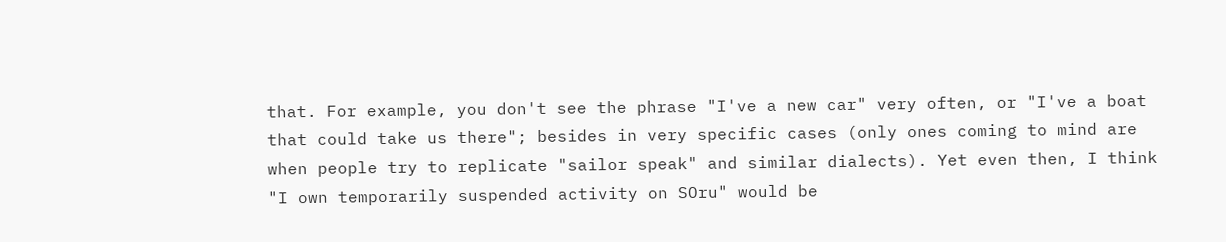that. For example, you don't see the phrase "I've a new car" very often, or "I've a boat that could take us there"; besides in very specific cases (only ones coming to mind are when people try to replicate "sailor speak" and similar dialects). Yet even then, I think "I own temporarily suspended activity on SOru" would be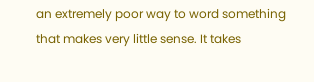an extremely poor way to word something that makes very little sense. It takes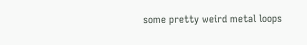some pretty weird metal loops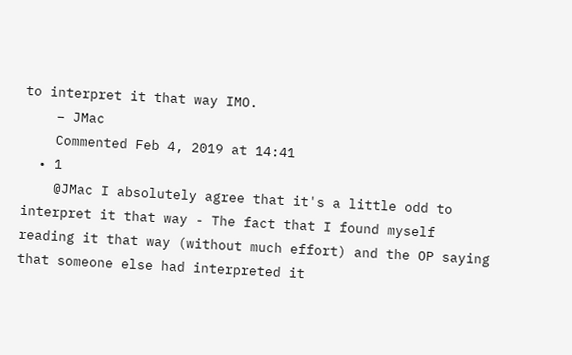to interpret it that way IMO.
    – JMac
    Commented Feb 4, 2019 at 14:41
  • 1
    @JMac I absolutely agree that it's a little odd to interpret it that way - The fact that I found myself reading it that way (without much effort) and the OP saying that someone else had interpreted it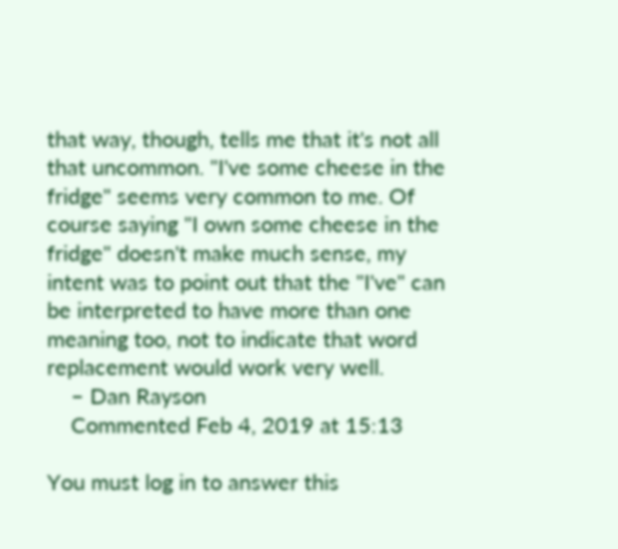that way, though, tells me that it's not all that uncommon. "I've some cheese in the fridge" seems very common to me. Of course saying "I own some cheese in the fridge" doesn't make much sense, my intent was to point out that the "I've" can be interpreted to have more than one meaning too, not to indicate that word replacement would work very well.
    – Dan Rayson
    Commented Feb 4, 2019 at 15:13

You must log in to answer this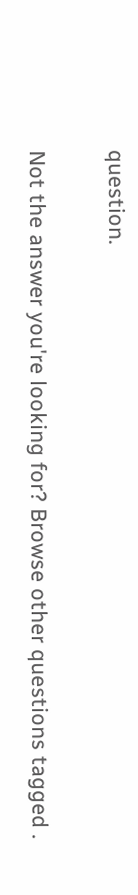question.

Not the answer you're looking for? Browse other questions tagged .